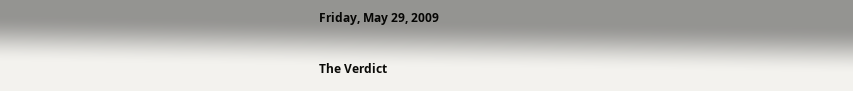Friday, May 29, 2009

The Verdict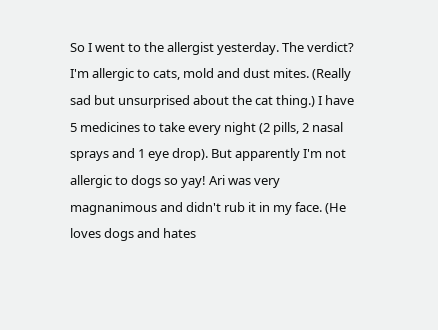So I went to the allergist yesterday. The verdict? I'm allergic to cats, mold and dust mites. (Really sad but unsurprised about the cat thing.) I have 5 medicines to take every night (2 pills, 2 nasal sprays and 1 eye drop). But apparently I'm not allergic to dogs so yay! Ari was very magnanimous and didn't rub it in my face. (He loves dogs and hates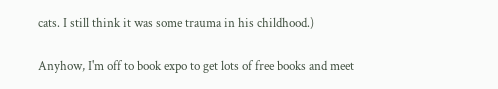cats. I still think it was some trauma in his childhood.)

Anyhow, I'm off to book expo to get lots of free books and meet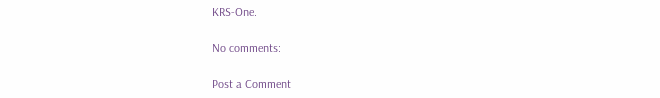KRS-One.

No comments:

Post a Comment